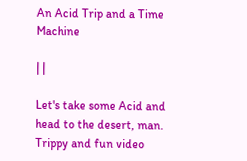An Acid Trip and a Time Machine

| |

Let's take some Acid and head to the desert, man. Trippy and fun video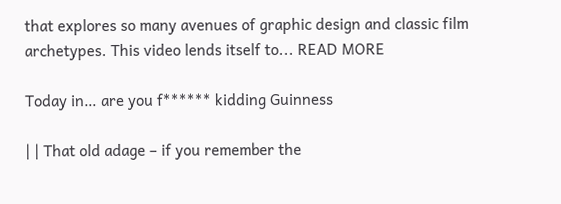that explores so many avenues of graphic design and classic film archetypes. This video lends itself to... READ MORE

Today in… are you f****** kidding Guinness

| | That old adage – if you remember the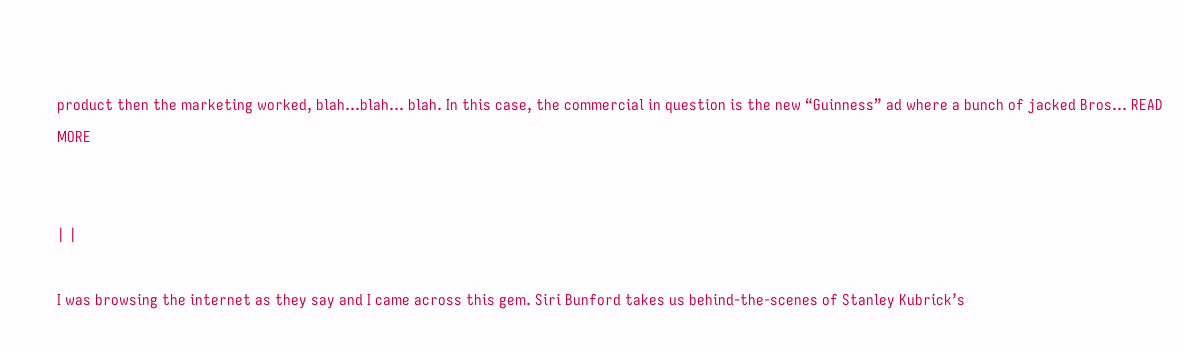product then the marketing worked, blah…blah... blah. In this case, the commercial in question is the new “Guinness” ad where a bunch of jacked Bros... READ MORE


| |

I was browsing the internet as they say and I came across this gem. Siri Bunford takes us behind-the-scenes of Stanley Kubrick’s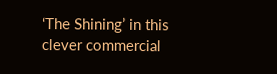‘The Shining’ in this clever commercial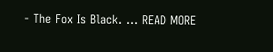- The Fox Is Black. ... READ MORE